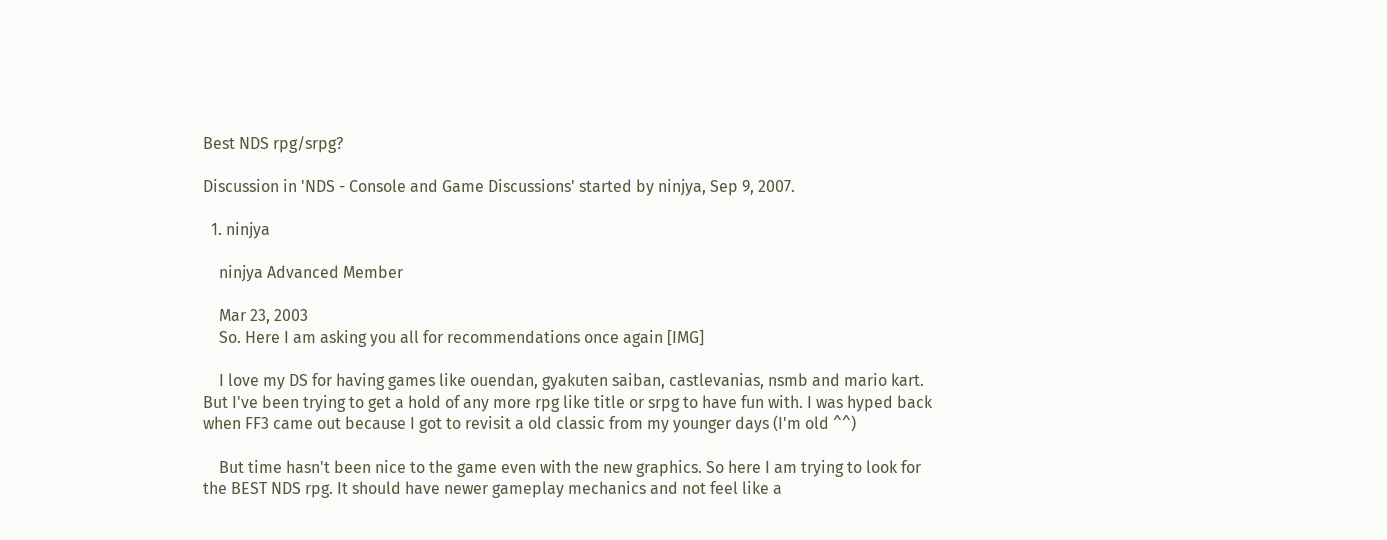Best NDS rpg/srpg?

Discussion in 'NDS - Console and Game Discussions' started by ninjya, Sep 9, 2007.

  1. ninjya

    ninjya Advanced Member

    Mar 23, 2003
    So. Here I am asking you all for recommendations once again [IMG]

    I love my DS for having games like ouendan, gyakuten saiban, castlevanias, nsmb and mario kart. But I've been trying to get a hold of any more rpg like title or srpg to have fun with. I was hyped back when FF3 came out because I got to revisit a old classic from my younger days (I'm old ^^)

    But time hasn't been nice to the game even with the new graphics. So here I am trying to look for the BEST NDS rpg. It should have newer gameplay mechanics and not feel like a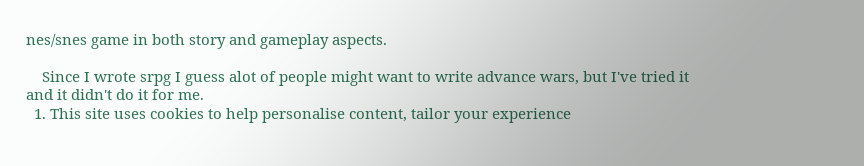nes/snes game in both story and gameplay aspects.

    Since I wrote srpg I guess alot of people might want to write advance wars, but I've tried it and it didn't do it for me.
  1. This site uses cookies to help personalise content, tailor your experience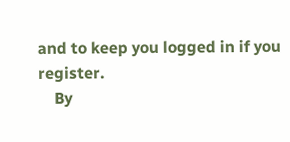and to keep you logged in if you register.
    By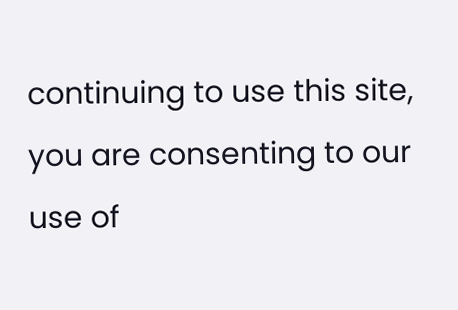continuing to use this site, you are consenting to our use of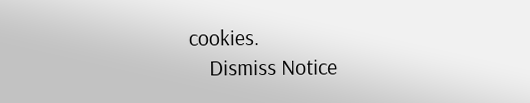cookies.
    Dismiss Notice